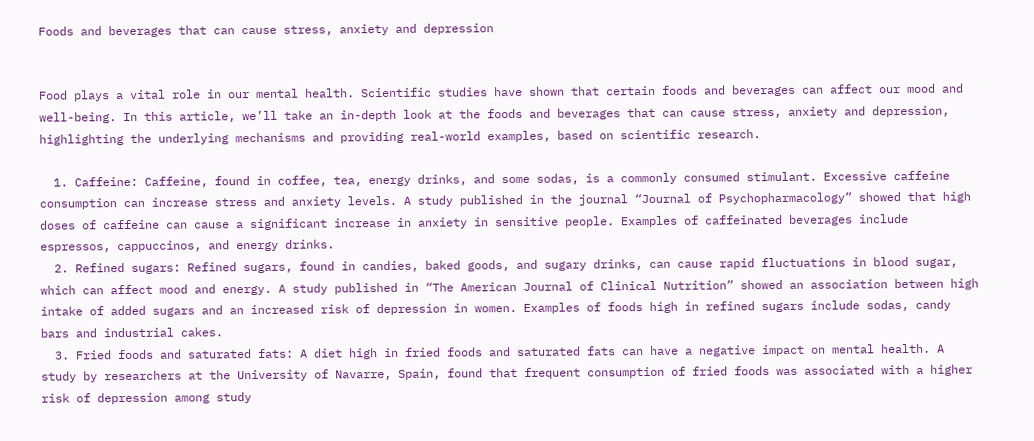Foods and beverages that can cause stress, anxiety and depression


Food plays a vital role in our mental health. Scientific studies have shown that certain foods and beverages can affect our mood and well-being. In this article, we’ll take an in-depth look at the foods and beverages that can cause stress, anxiety and depression, highlighting the underlying mechanisms and providing real-world examples, based on scientific research.

  1. Caffeine: Caffeine, found in coffee, tea, energy drinks, and some sodas, is a commonly consumed stimulant. Excessive caffeine consumption can increase stress and anxiety levels. A study published in the journal “Journal of Psychopharmacology” showed that high doses of caffeine can cause a significant increase in anxiety in sensitive people. Examples of caffeinated beverages include espressos, cappuccinos, and energy drinks.
  2. Refined sugars: Refined sugars, found in candies, baked goods, and sugary drinks, can cause rapid fluctuations in blood sugar, which can affect mood and energy. A study published in “The American Journal of Clinical Nutrition” showed an association between high intake of added sugars and an increased risk of depression in women. Examples of foods high in refined sugars include sodas, candy bars and industrial cakes.
  3. Fried foods and saturated fats: A diet high in fried foods and saturated fats can have a negative impact on mental health. A study by researchers at the University of Navarre, Spain, found that frequent consumption of fried foods was associated with a higher risk of depression among study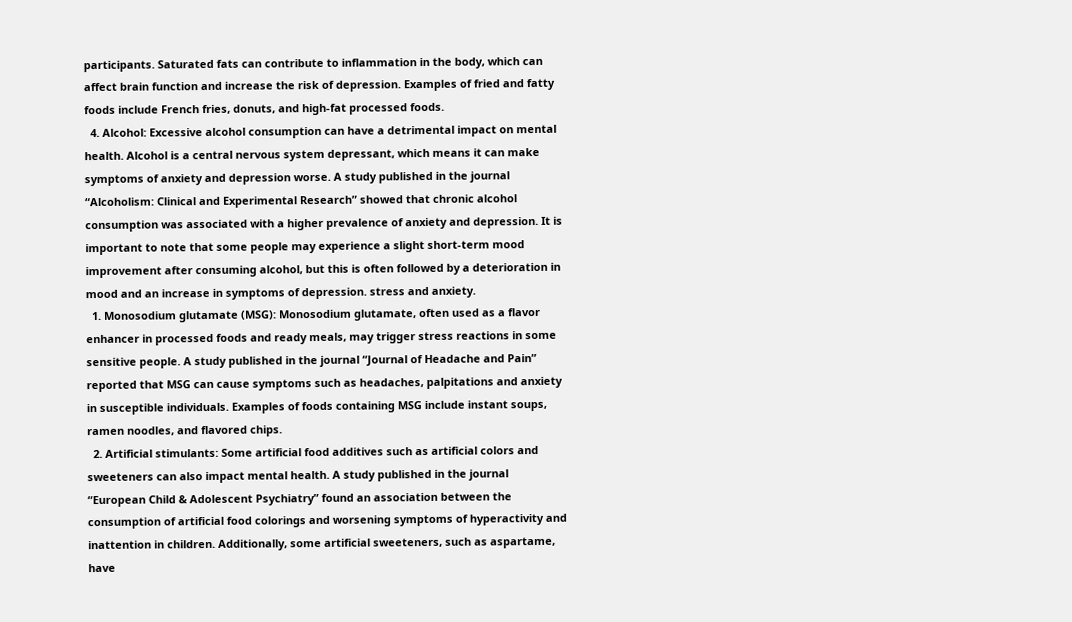participants. Saturated fats can contribute to inflammation in the body, which can affect brain function and increase the risk of depression. Examples of fried and fatty foods include French fries, donuts, and high-fat processed foods.
  4. Alcohol: Excessive alcohol consumption can have a detrimental impact on mental health. Alcohol is a central nervous system depressant, which means it can make symptoms of anxiety and depression worse. A study published in the journal “Alcoholism: Clinical and Experimental Research” showed that chronic alcohol consumption was associated with a higher prevalence of anxiety and depression. It is important to note that some people may experience a slight short-term mood improvement after consuming alcohol, but this is often followed by a deterioration in mood and an increase in symptoms of depression. stress and anxiety.
  1. Monosodium glutamate (MSG): Monosodium glutamate, often used as a flavor enhancer in processed foods and ready meals, may trigger stress reactions in some sensitive people. A study published in the journal “Journal of Headache and Pain” reported that MSG can cause symptoms such as headaches, palpitations and anxiety in susceptible individuals. Examples of foods containing MSG include instant soups, ramen noodles, and flavored chips.
  2. Artificial stimulants: Some artificial food additives such as artificial colors and sweeteners can also impact mental health. A study published in the journal “European Child & Adolescent Psychiatry” found an association between the consumption of artificial food colorings and worsening symptoms of hyperactivity and inattention in children. Additionally, some artificial sweeteners, such as aspartame, have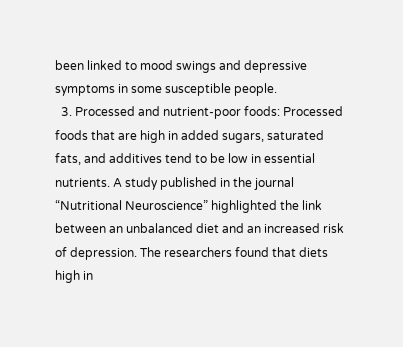been linked to mood swings and depressive symptoms in some susceptible people.
  3. Processed and nutrient-poor foods: Processed foods that are high in added sugars, saturated fats, and additives tend to be low in essential nutrients. A study published in the journal “Nutritional Neuroscience” highlighted the link between an unbalanced diet and an increased risk of depression. The researchers found that diets high in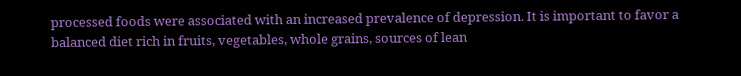processed foods were associated with an increased prevalence of depression. It is important to favor a balanced diet rich in fruits, vegetables, whole grains, sources of lean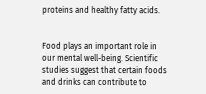proteins and healthy fatty acids.


Food plays an important role in our mental well-being. Scientific studies suggest that certain foods and drinks can contribute to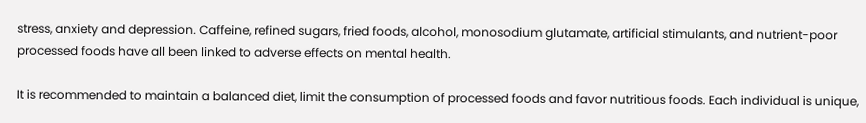stress, anxiety and depression. Caffeine, refined sugars, fried foods, alcohol, monosodium glutamate, artificial stimulants, and nutrient-poor processed foods have all been linked to adverse effects on mental health.

It is recommended to maintain a balanced diet, limit the consumption of processed foods and favor nutritious foods. Each individual is unique,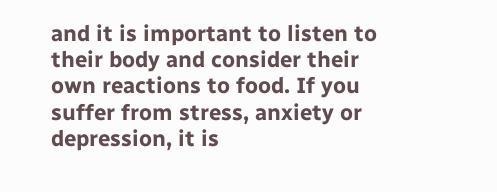and it is important to listen to their body and consider their own reactions to food. If you suffer from stress, anxiety or depression, it is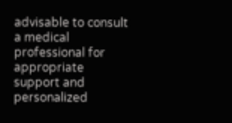advisable to consult a medical professional for appropriate support and personalized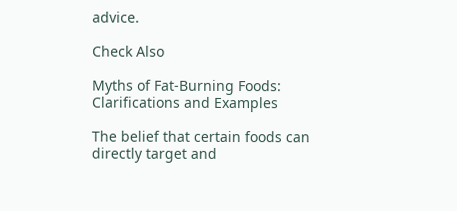advice.

Check Also

Myths of Fat-Burning Foods: Clarifications and Examples

The belief that certain foods can directly target and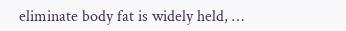eliminate body fat is widely held, …